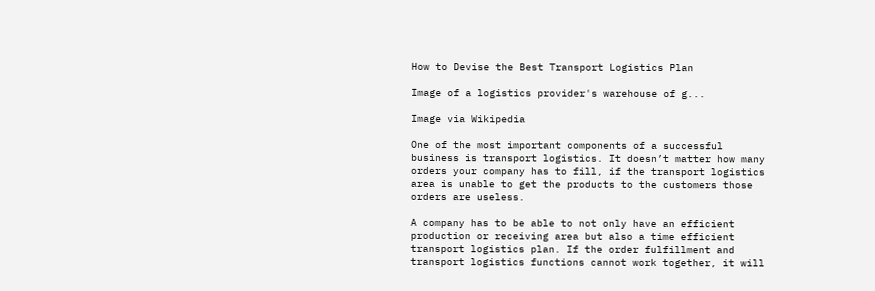How to Devise the Best Transport Logistics Plan

Image of a logistics provider's warehouse of g...

Image via Wikipedia

One of the most important components of a successful business is transport logistics. It doesn’t matter how many orders your company has to fill, if the transport logistics area is unable to get the products to the customers those orders are useless.

A company has to be able to not only have an efficient production or receiving area but also a time efficient transport logistics plan. If the order fulfillment and transport logistics functions cannot work together, it will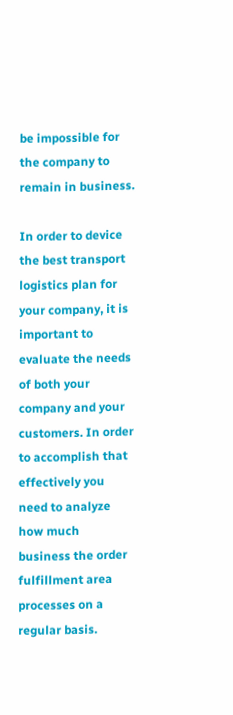be impossible for the company to remain in business.

In order to device the best transport logistics plan for your company, it is important to evaluate the needs of both your company and your customers. In order to accomplish that effectively you need to analyze how much business the order fulfillment area processes on a regular basis.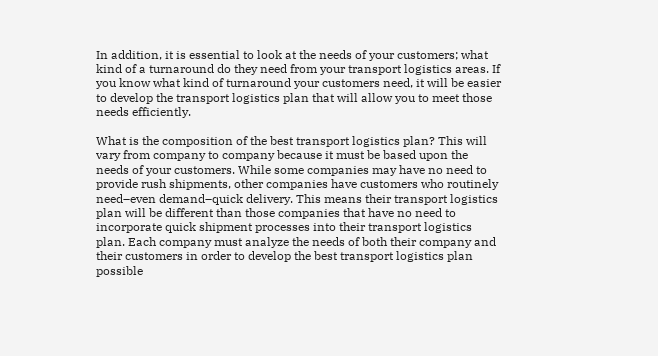In addition, it is essential to look at the needs of your customers; what kind of a turnaround do they need from your transport logistics areas. If you know what kind of turnaround your customers need, it will be easier to develop the transport logistics plan that will allow you to meet those needs efficiently.

What is the composition of the best transport logistics plan? This will vary from company to company because it must be based upon the needs of your customers. While some companies may have no need to provide rush shipments, other companies have customers who routinely need–even demand–quick delivery. This means their transport logistics plan will be different than those companies that have no need to incorporate quick shipment processes into their transport logistics plan. Each company must analyze the needs of both their company and their customers in order to develop the best transport logistics plan possible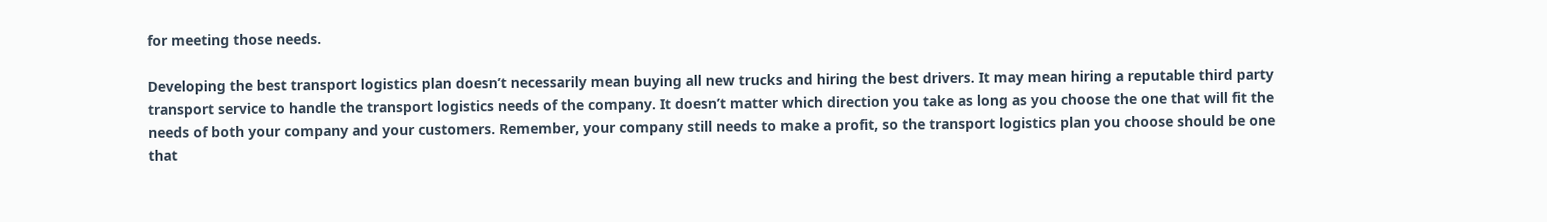for meeting those needs.

Developing the best transport logistics plan doesn’t necessarily mean buying all new trucks and hiring the best drivers. It may mean hiring a reputable third party transport service to handle the transport logistics needs of the company. It doesn’t matter which direction you take as long as you choose the one that will fit the needs of both your company and your customers. Remember, your company still needs to make a profit, so the transport logistics plan you choose should be one that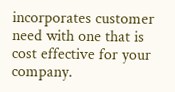incorporates customer need with one that is cost effective for your company.